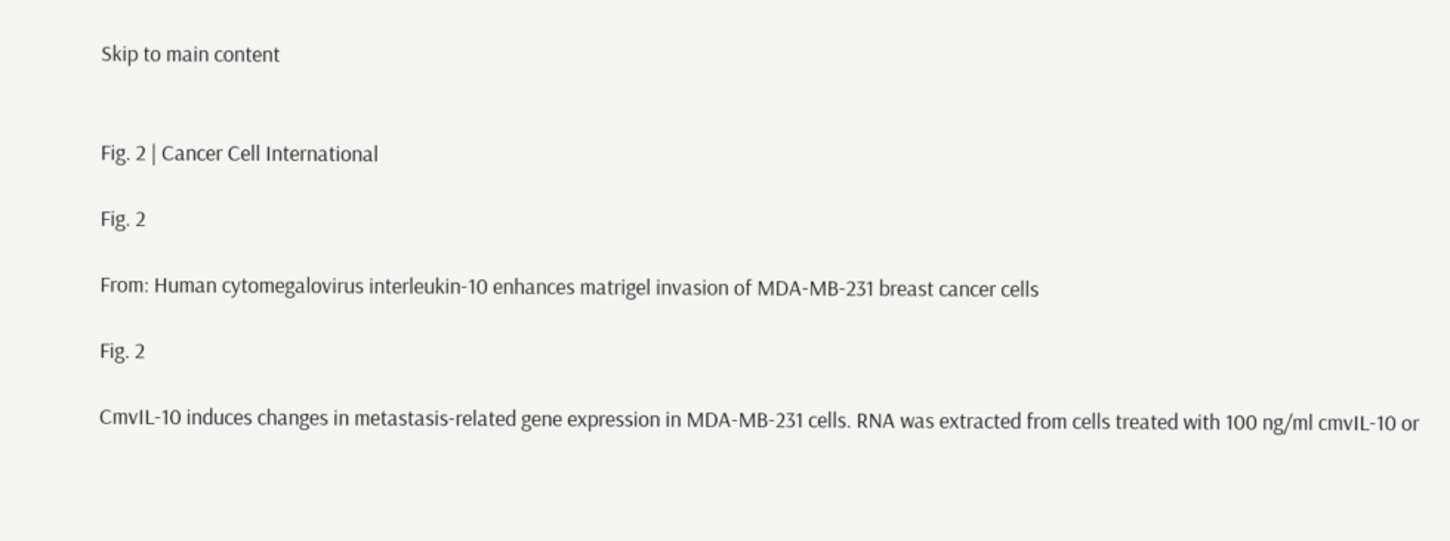Skip to main content


Fig. 2 | Cancer Cell International

Fig. 2

From: Human cytomegalovirus interleukin-10 enhances matrigel invasion of MDA-MB-231 breast cancer cells

Fig. 2

CmvIL-10 induces changes in metastasis-related gene expression in MDA-MB-231 cells. RNA was extracted from cells treated with 100 ng/ml cmvIL-10 or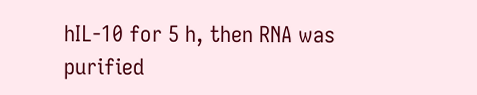hIL-10 for 5 h, then RNA was purified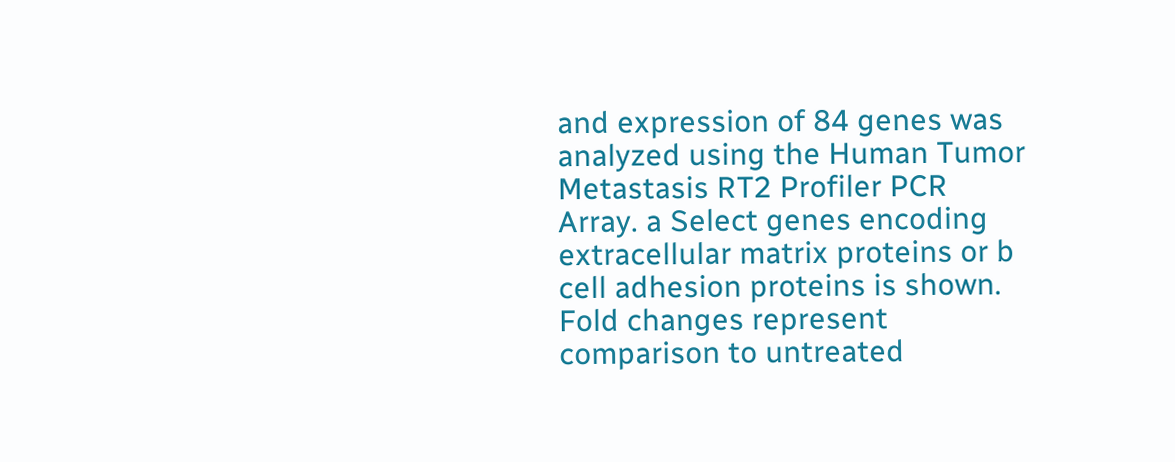and expression of 84 genes was analyzed using the Human Tumor Metastasis RT2 Profiler PCR Array. a Select genes encoding extracellular matrix proteins or b cell adhesion proteins is shown. Fold changes represent comparison to untreated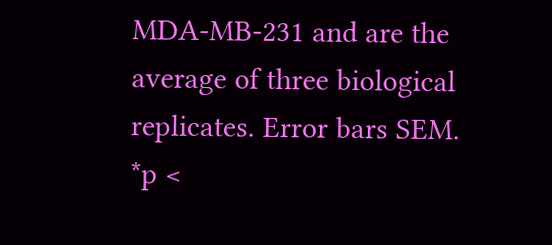MDA-MB-231 and are the average of three biological replicates. Error bars SEM. *p <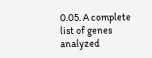0.05. A complete list of genes analyzed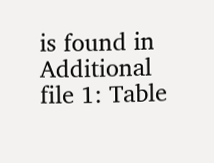is found in Additional file 1: Table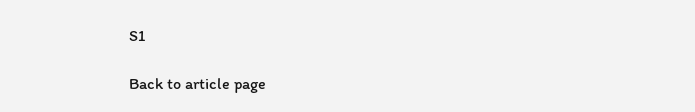S1

Back to article page